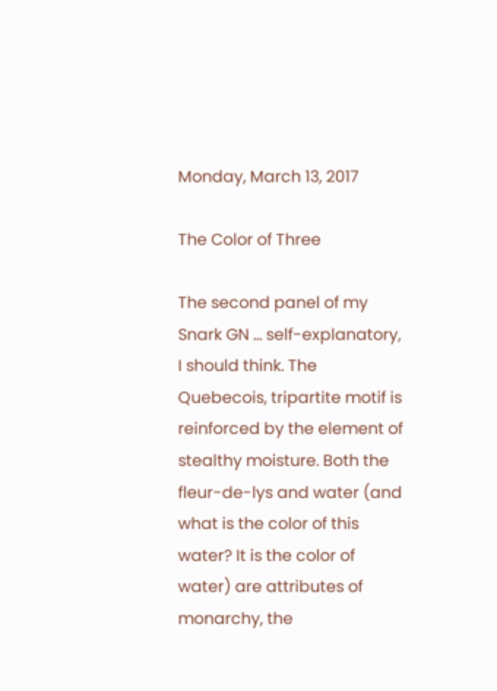Monday, March 13, 2017

The Color of Three

The second panel of my Snark GN … self-explanatory, I should think. The Quebecois, tripartite motif is reinforced by the element of stealthy moisture. Both the fleur-de-lys and water (and what is the color of this water? It is the color of water) are attributes of monarchy, the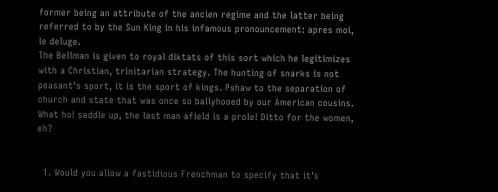former being an attribute of the ancien regime and the latter being referred to by the Sun King in his infamous pronouncement: apres moi, le deluge.
The Bellman is given to royal diktats of this sort which he legitimizes with a Christian, trinitarian strategy. The hunting of snarks is not peasant's sport, it is the sport of kings. Pshaw to the separation of church and state that was once so ballyhooed by our American cousins. What ho! saddle up, the last man afield is a prole! Ditto for the women, eh?


  1. Would you allow a fastidious Frenchman to specify that it's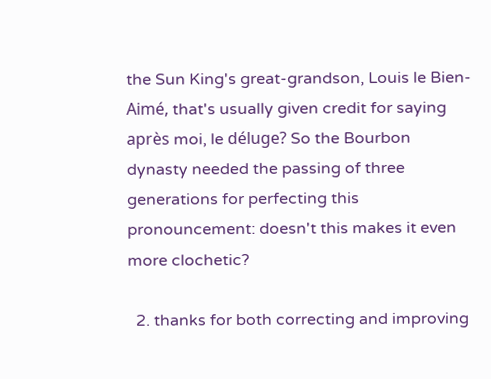the Sun King's great-grandson, Louis le Bien-Aimé, that's usually given credit for saying après moi, le déluge? So the Bourbon dynasty needed the passing of three generations for perfecting this pronouncement: doesn't this makes it even more clochetic?

  2. thanks for both correcting and improving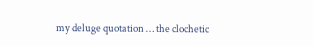my deluge quotation … the clochetic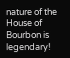nature of the House of Bourbon is legendary!